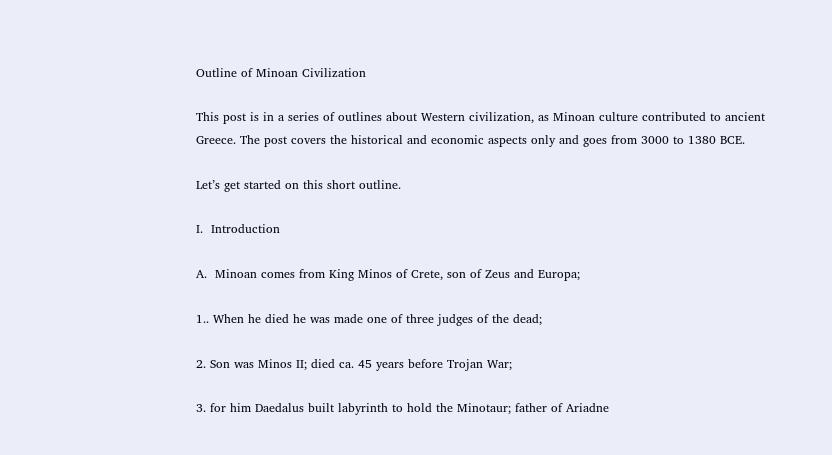Outline of Minoan Civilization

This post is in a series of outlines about Western civilization, as Minoan culture contributed to ancient Greece. The post covers the historical and economic aspects only and goes from 3000 to 1380 BCE.

Let’s get started on this short outline.

I.  Introduction

A.  Minoan comes from King Minos of Crete, son of Zeus and Europa;

1.. When he died he was made one of three judges of the dead;

2. Son was Minos II; died ca. 45 years before Trojan War;

3. for him Daedalus built labyrinth to hold the Minotaur; father of Ariadne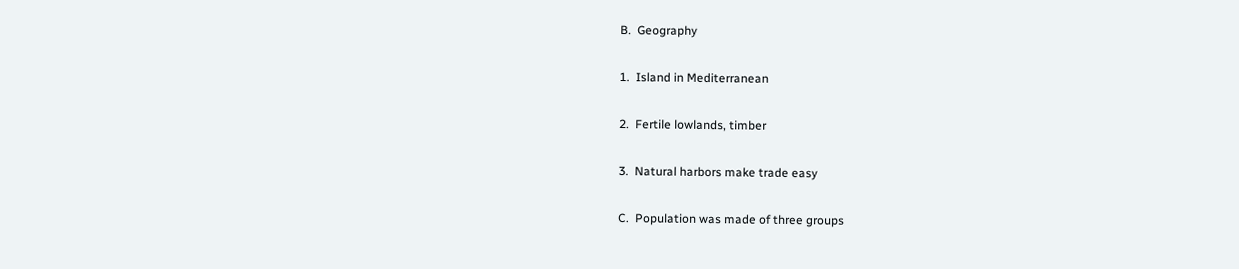B.  Geography

1.  Island in Mediterranean

2.  Fertile lowlands, timber

3.  Natural harbors make trade easy

C.  Population was made of three groups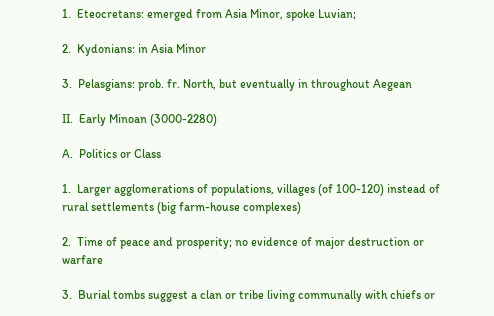1.  Eteocretans: emerged from Asia Minor, spoke Luvian;

2.  Kydonians: in Asia Minor

3.  Pelasgians: prob. fr. North, but eventually in throughout Aegean

II.  Early Minoan (3000-2280)

A.  Politics or Class

1.  Larger agglomerations of populations, villages (of 100-120) instead of rural settlements (big farm-house complexes)

2.  Time of peace and prosperity; no evidence of major destruction or warfare

3.  Burial tombs suggest a clan or tribe living communally with chiefs or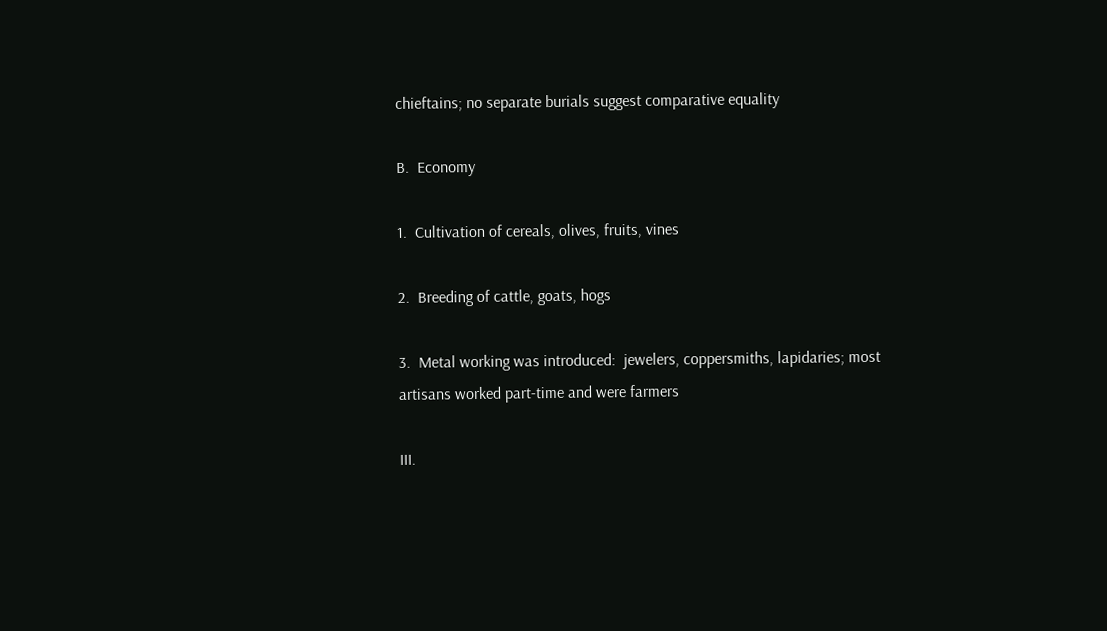chieftains; no separate burials suggest comparative equality

B.  Economy

1.  Cultivation of cereals, olives, fruits, vines

2.  Breeding of cattle, goats, hogs

3.  Metal working was introduced:  jewelers, coppersmiths, lapidaries; most artisans worked part-time and were farmers

III.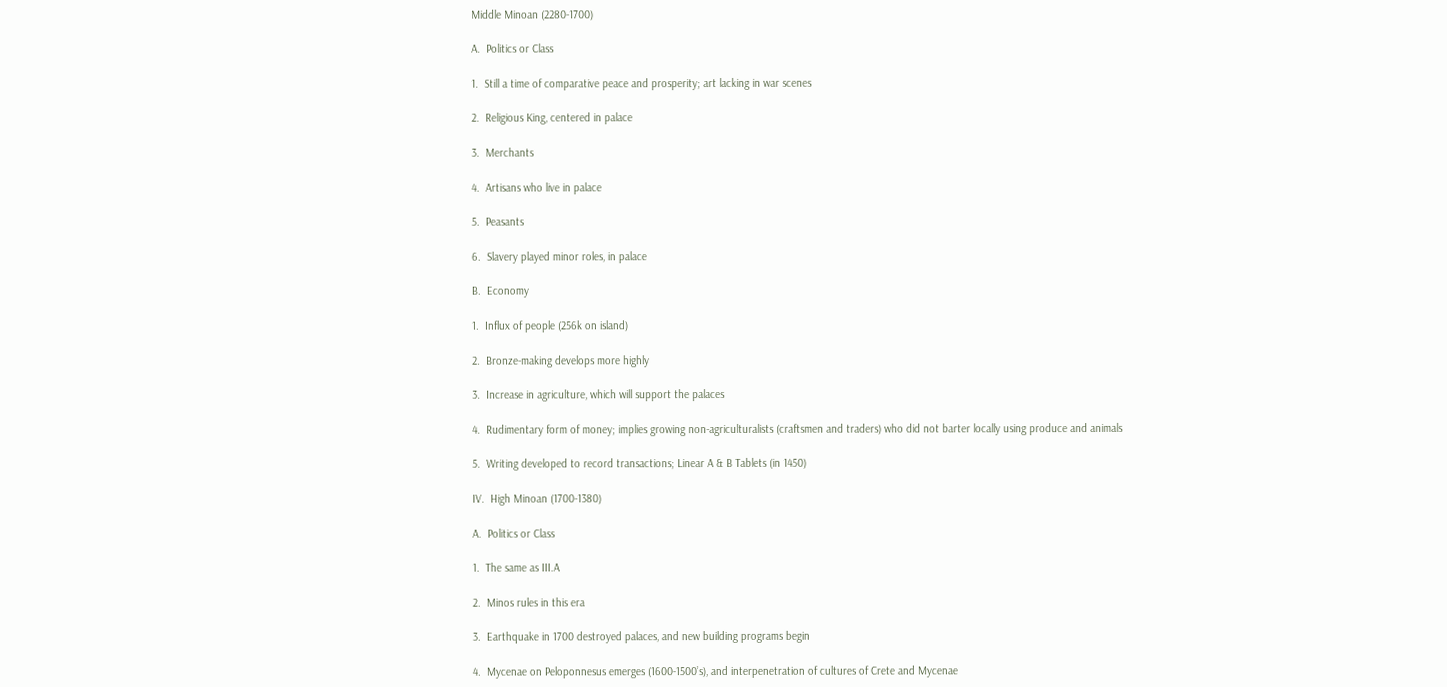Middle Minoan (2280-1700)

A.  Politics or Class

1.  Still a time of comparative peace and prosperity; art lacking in war scenes

2.  Religious King, centered in palace

3.  Merchants

4.  Artisans who live in palace

5.  Peasants

6.  Slavery played minor roles, in palace

B.  Economy

1.  Influx of people (256k on island)

2.  Bronze-making develops more highly

3.  Increase in agriculture, which will support the palaces

4.  Rudimentary form of money; implies growing non-agriculturalists (craftsmen and traders) who did not barter locally using produce and animals

5.  Writing developed to record transactions; Linear A & B Tablets (in 1450)

IV.  High Minoan (1700-1380)

A.  Politics or Class

1.  The same as III.A

2.  Minos rules in this era

3.  Earthquake in 1700 destroyed palaces, and new building programs begin

4.  Mycenae on Peloponnesus emerges (1600-1500’s), and interpenetration of cultures of Crete and Mycenae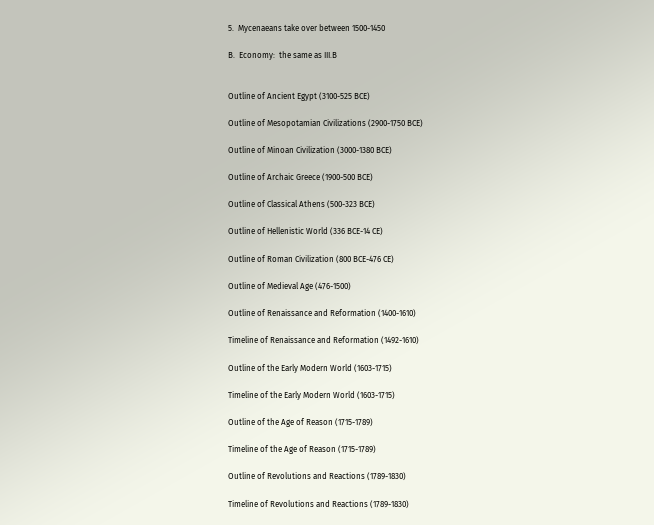5.  Mycenaeans take over between 1500-1450

B.  Economy:  the same as III.B


Outline of Ancient Egypt (3100-525 BCE)

Outline of Mesopotamian Civilizations (2900-1750 BCE)

Outline of Minoan Civilization (3000-1380 BCE)

Outline of Archaic Greece (1900-500 BCE)

Outline of Classical Athens (500-323 BCE)

Outline of Hellenistic World (336 BCE-14 CE)

Outline of Roman Civilization (800 BCE-476 CE)

Outline of Medieval Age (476-1500)

Outline of Renaissance and Reformation (1400-1610)

Timeline of Renaissance and Reformation (1492-1610)

Outline of the Early Modern World (1603-1715)

Timeline of the Early Modern World (1603-1715)

Outline of the Age of Reason (1715-1789)

Timeline of the Age of Reason (1715-1789)

Outline of Revolutions and Reactions (1789-1830)

Timeline of Revolutions and Reactions (1789-1830)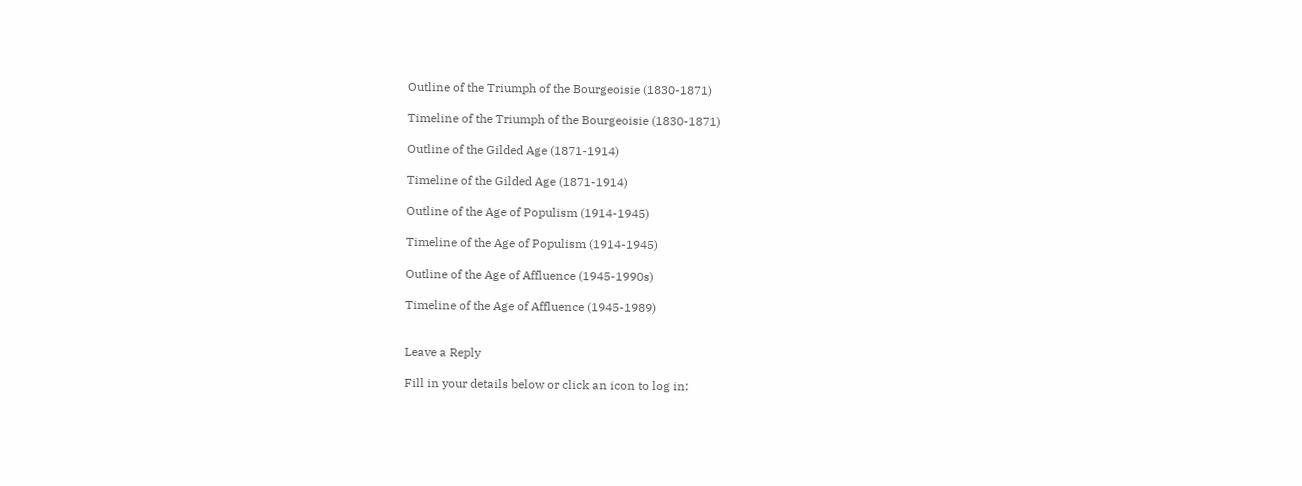Outline of the Triumph of the Bourgeoisie (1830-1871)

Timeline of the Triumph of the Bourgeoisie (1830-1871)

Outline of the Gilded Age (1871-1914)

Timeline of the Gilded Age (1871-1914)

Outline of the Age of Populism (1914-1945)

Timeline of the Age of Populism (1914-1945)

Outline of the Age of Affluence (1945-1990s)

Timeline of the Age of Affluence (1945-1989)


Leave a Reply

Fill in your details below or click an icon to log in: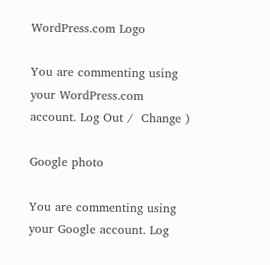WordPress.com Logo

You are commenting using your WordPress.com account. Log Out /  Change )

Google photo

You are commenting using your Google account. Log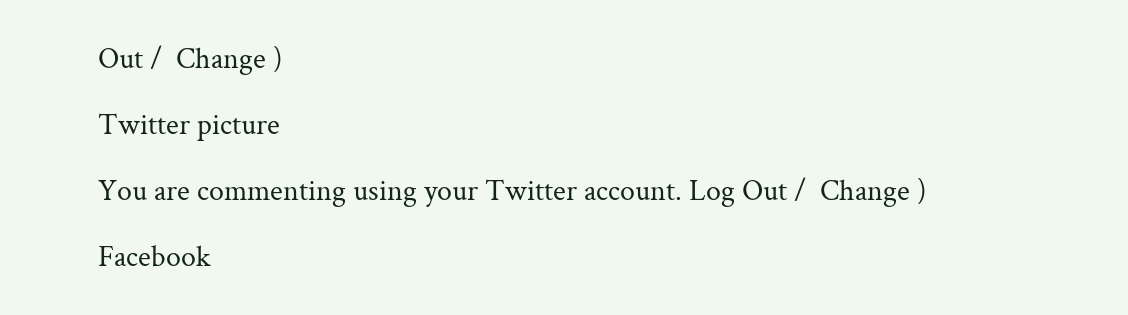Out /  Change )

Twitter picture

You are commenting using your Twitter account. Log Out /  Change )

Facebook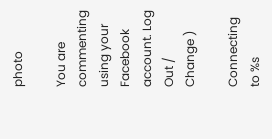photo

You are commenting using your Facebook account. Log Out /  Change )

Connecting to %s